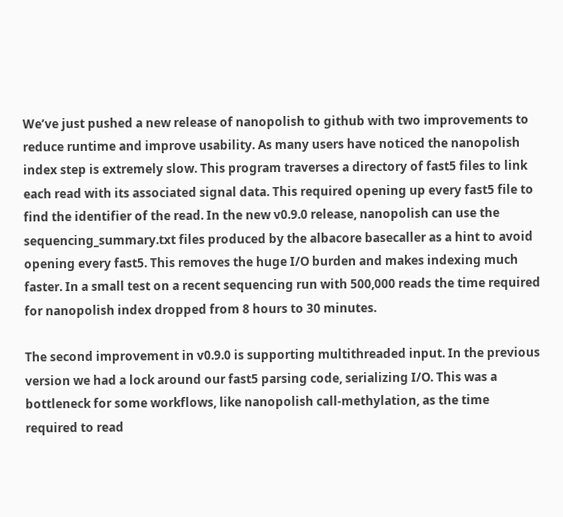We’ve just pushed a new release of nanopolish to github with two improvements to reduce runtime and improve usability. As many users have noticed the nanopolish index step is extremely slow. This program traverses a directory of fast5 files to link each read with its associated signal data. This required opening up every fast5 file to find the identifier of the read. In the new v0.9.0 release, nanopolish can use the sequencing_summary.txt files produced by the albacore basecaller as a hint to avoid opening every fast5. This removes the huge I/O burden and makes indexing much faster. In a small test on a recent sequencing run with 500,000 reads the time required for nanopolish index dropped from 8 hours to 30 minutes.

The second improvement in v0.9.0 is supporting multithreaded input. In the previous version we had a lock around our fast5 parsing code, serializing I/O. This was a bottleneck for some workflows, like nanopolish call-methylation, as the time required to read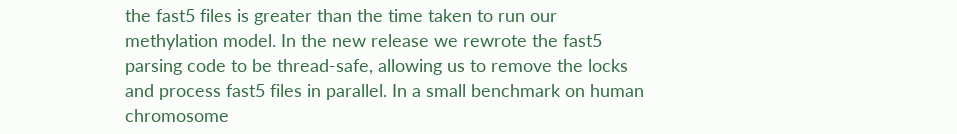the fast5 files is greater than the time taken to run our methylation model. In the new release we rewrote the fast5 parsing code to be thread-safe, allowing us to remove the locks and process fast5 files in parallel. In a small benchmark on human chromosome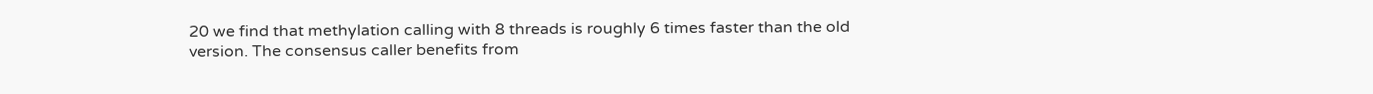20 we find that methylation calling with 8 threads is roughly 6 times faster than the old version. The consensus caller benefits from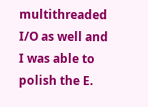multithreaded I/O as well and I was able to polish the E.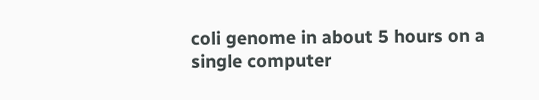coli genome in about 5 hours on a single computer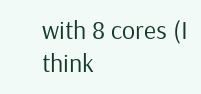with 8 cores (I think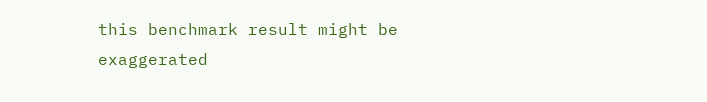this benchmark result might be exaggerated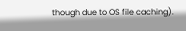though due to OS file caching).